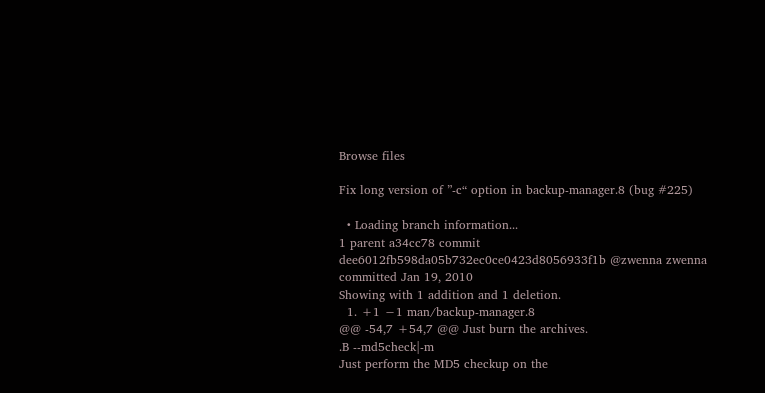Browse files

Fix long version of ”-c“ option in backup-manager.8 (bug #225)

  • Loading branch information...
1 parent a34cc78 commit dee6012fb598da05b732ec0ce0423d8056933f1b @zwenna zwenna committed Jan 19, 2010
Showing with 1 addition and 1 deletion.
  1. +1 −1 man/backup-manager.8
@@ -54,7 +54,7 @@ Just burn the archives.
.B --md5check|-m
Just perform the MD5 checkup on the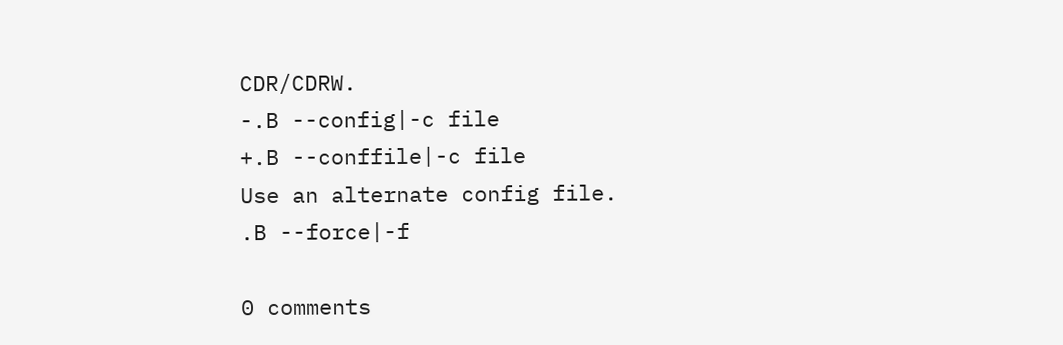CDR/CDRW.
-.B --config|-c file
+.B --conffile|-c file
Use an alternate config file.
.B --force|-f

0 comments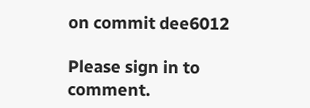on commit dee6012

Please sign in to comment.